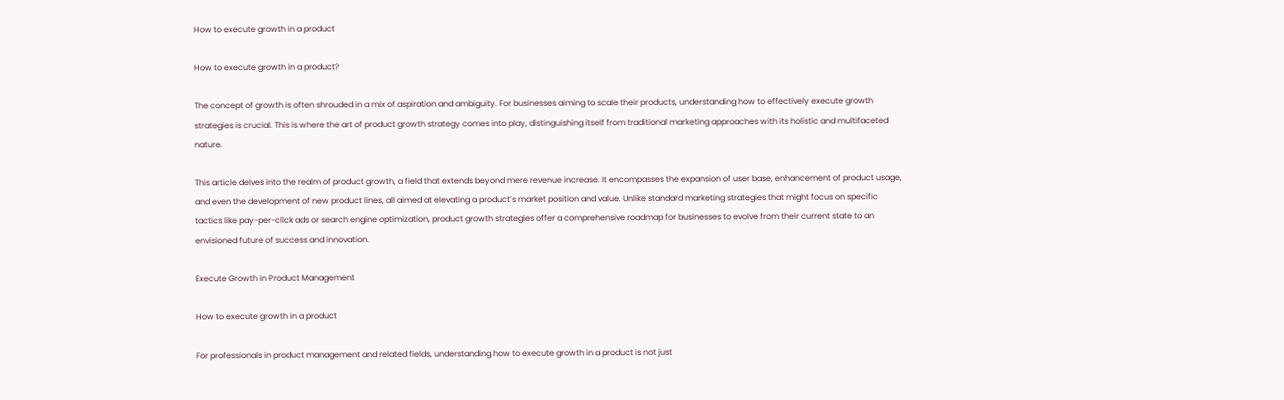How to execute growth in a product

How to execute growth in a product?

The concept of growth is often shrouded in a mix of aspiration and ambiguity. For businesses aiming to scale their products, understanding how to effectively execute growth strategies is crucial. This is where the art of product growth strategy comes into play, distinguishing itself from traditional marketing approaches with its holistic and multifaceted nature.

This article delves into the realm of product growth, a field that extends beyond mere revenue increase. It encompasses the expansion of user base, enhancement of product usage, and even the development of new product lines, all aimed at elevating a product’s market position and value. Unlike standard marketing strategies that might focus on specific tactics like pay-per-click ads or search engine optimization, product growth strategies offer a comprehensive roadmap for businesses to evolve from their current state to an envisioned future of success and innovation.

Execute Growth in Product Management

How to execute growth in a product

For professionals in product management and related fields, understanding how to execute growth in a product is not just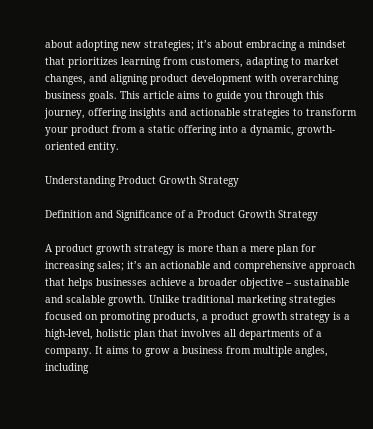about adopting new strategies; it’s about embracing a mindset that prioritizes learning from customers, adapting to market changes, and aligning product development with overarching business goals. This article aims to guide you through this journey, offering insights and actionable strategies to transform your product from a static offering into a dynamic, growth-oriented entity.

Understanding Product Growth Strategy

Definition and Significance of a Product Growth Strategy

A product growth strategy is more than a mere plan for increasing sales; it’s an actionable and comprehensive approach that helps businesses achieve a broader objective – sustainable and scalable growth. Unlike traditional marketing strategies focused on promoting products, a product growth strategy is a high-level, holistic plan that involves all departments of a company. It aims to grow a business from multiple angles, including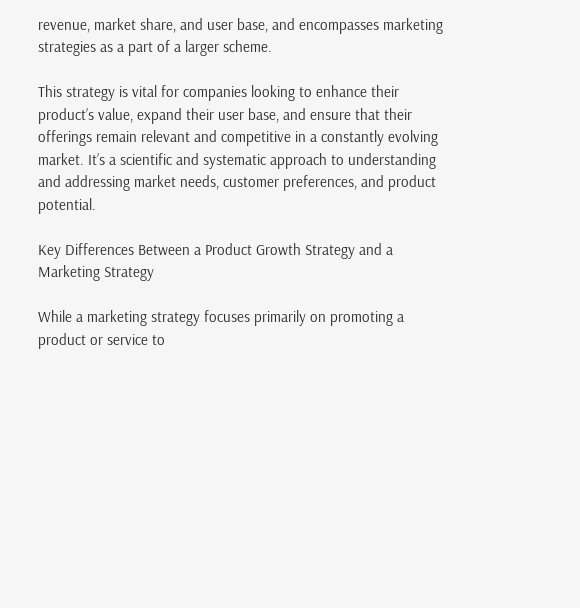revenue, market share, and user base, and encompasses marketing strategies as a part of a larger scheme.

This strategy is vital for companies looking to enhance their product’s value, expand their user base, and ensure that their offerings remain relevant and competitive in a constantly evolving market. It’s a scientific and systematic approach to understanding and addressing market needs, customer preferences, and product potential.

Key Differences Between a Product Growth Strategy and a Marketing Strategy

While a marketing strategy focuses primarily on promoting a product or service to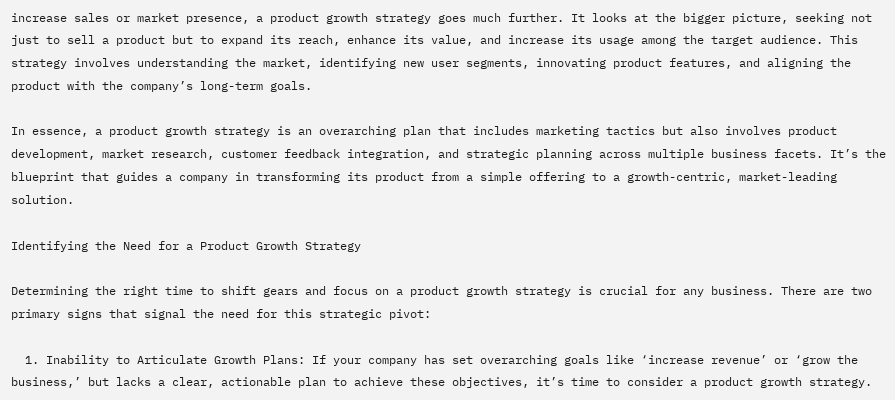increase sales or market presence, a product growth strategy goes much further. It looks at the bigger picture, seeking not just to sell a product but to expand its reach, enhance its value, and increase its usage among the target audience. This strategy involves understanding the market, identifying new user segments, innovating product features, and aligning the product with the company’s long-term goals.

In essence, a product growth strategy is an overarching plan that includes marketing tactics but also involves product development, market research, customer feedback integration, and strategic planning across multiple business facets. It’s the blueprint that guides a company in transforming its product from a simple offering to a growth-centric, market-leading solution.

Identifying the Need for a Product Growth Strategy

Determining the right time to shift gears and focus on a product growth strategy is crucial for any business. There are two primary signs that signal the need for this strategic pivot:

  1. Inability to Articulate Growth Plans: If your company has set overarching goals like ‘increase revenue’ or ‘grow the business,’ but lacks a clear, actionable plan to achieve these objectives, it’s time to consider a product growth strategy.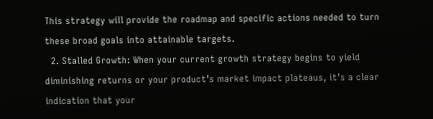This strategy will provide the roadmap and specific actions needed to turn these broad goals into attainable targets.
  2. Stalled Growth: When your current growth strategy begins to yield diminishing returns or your product’s market impact plateaus, it’s a clear indication that your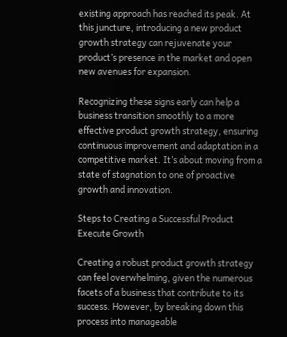existing approach has reached its peak. At this juncture, introducing a new product growth strategy can rejuvenate your product’s presence in the market and open new avenues for expansion.

Recognizing these signs early can help a business transition smoothly to a more effective product growth strategy, ensuring continuous improvement and adaptation in a competitive market. It’s about moving from a state of stagnation to one of proactive growth and innovation.

Steps to Creating a Successful Product Execute Growth

Creating a robust product growth strategy can feel overwhelming, given the numerous facets of a business that contribute to its success. However, by breaking down this process into manageable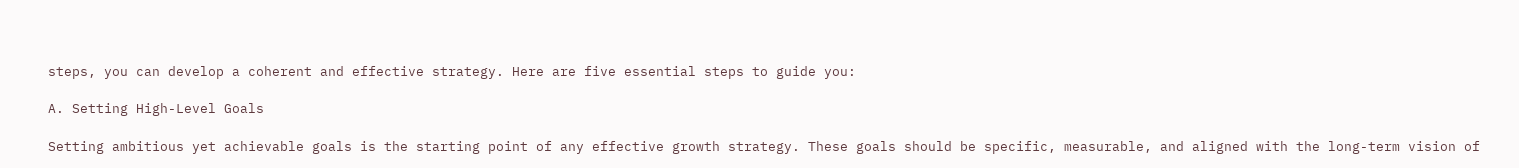steps, you can develop a coherent and effective strategy. Here are five essential steps to guide you:

A. Setting High-Level Goals

Setting ambitious yet achievable goals is the starting point of any effective growth strategy. These goals should be specific, measurable, and aligned with the long-term vision of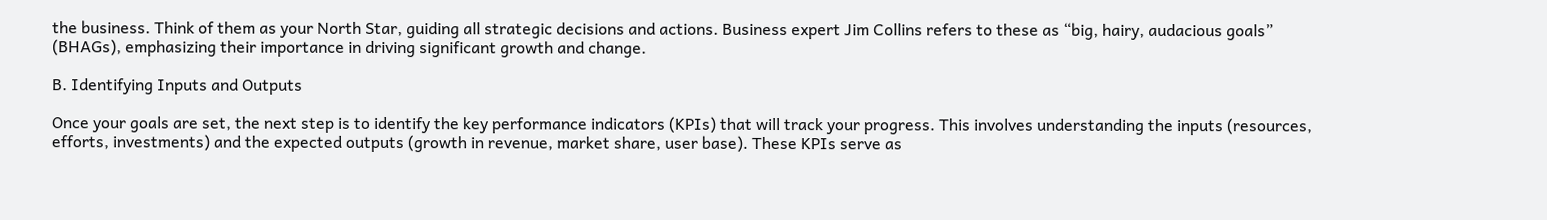the business. Think of them as your North Star, guiding all strategic decisions and actions. Business expert Jim Collins refers to these as “big, hairy, audacious goals” (BHAGs), emphasizing their importance in driving significant growth and change.

B. Identifying Inputs and Outputs

Once your goals are set, the next step is to identify the key performance indicators (KPIs) that will track your progress. This involves understanding the inputs (resources, efforts, investments) and the expected outputs (growth in revenue, market share, user base). These KPIs serve as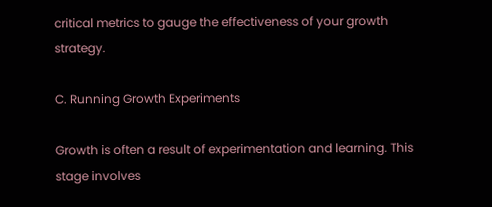critical metrics to gauge the effectiveness of your growth strategy.

C. Running Growth Experiments

Growth is often a result of experimentation and learning. This stage involves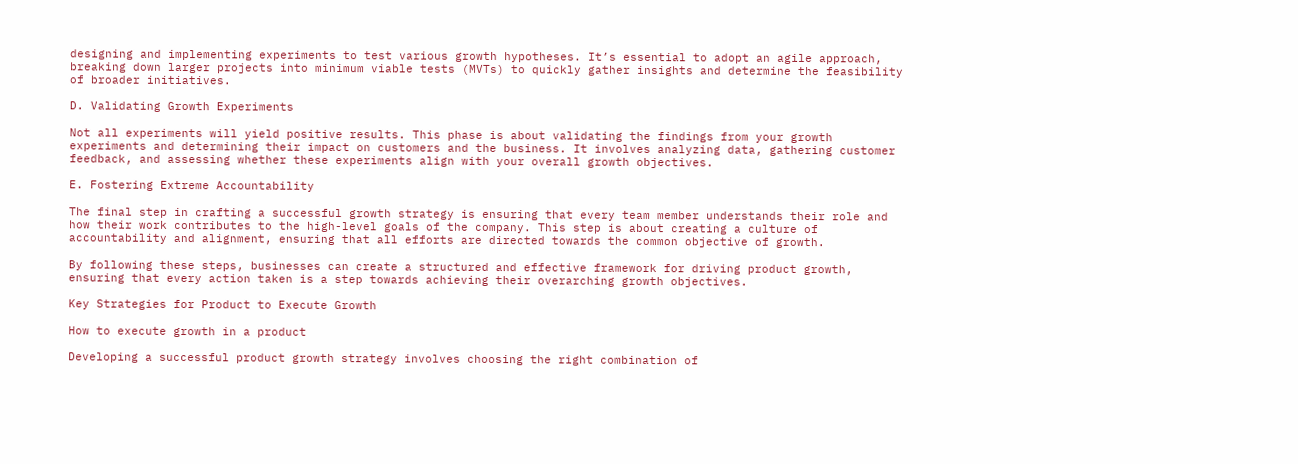designing and implementing experiments to test various growth hypotheses. It’s essential to adopt an agile approach, breaking down larger projects into minimum viable tests (MVTs) to quickly gather insights and determine the feasibility of broader initiatives.

D. Validating Growth Experiments

Not all experiments will yield positive results. This phase is about validating the findings from your growth experiments and determining their impact on customers and the business. It involves analyzing data, gathering customer feedback, and assessing whether these experiments align with your overall growth objectives.

E. Fostering Extreme Accountability

The final step in crafting a successful growth strategy is ensuring that every team member understands their role and how their work contributes to the high-level goals of the company. This step is about creating a culture of accountability and alignment, ensuring that all efforts are directed towards the common objective of growth.

By following these steps, businesses can create a structured and effective framework for driving product growth, ensuring that every action taken is a step towards achieving their overarching growth objectives.

Key Strategies for Product to Execute Growth

How to execute growth in a product

Developing a successful product growth strategy involves choosing the right combination of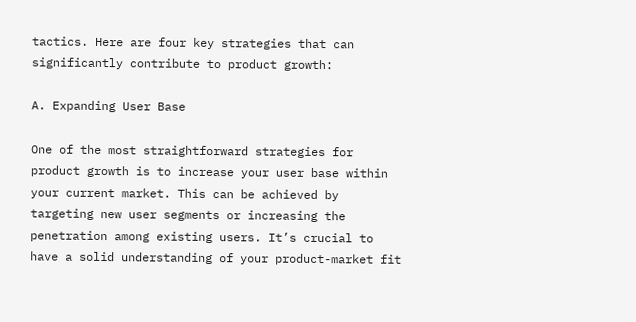tactics. Here are four key strategies that can significantly contribute to product growth:

A. Expanding User Base

One of the most straightforward strategies for product growth is to increase your user base within your current market. This can be achieved by targeting new user segments or increasing the penetration among existing users. It’s crucial to have a solid understanding of your product-market fit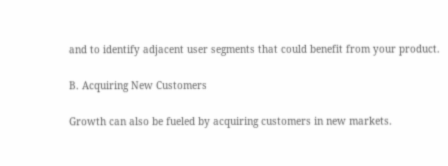and to identify adjacent user segments that could benefit from your product.

B. Acquiring New Customers

Growth can also be fueled by acquiring customers in new markets.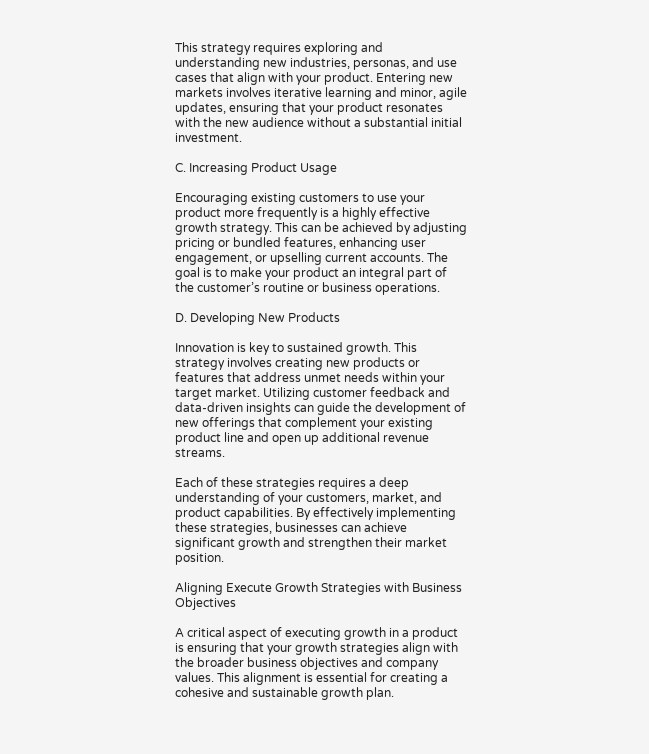This strategy requires exploring and understanding new industries, personas, and use cases that align with your product. Entering new markets involves iterative learning and minor, agile updates, ensuring that your product resonates with the new audience without a substantial initial investment.

C. Increasing Product Usage

Encouraging existing customers to use your product more frequently is a highly effective growth strategy. This can be achieved by adjusting pricing or bundled features, enhancing user engagement, or upselling current accounts. The goal is to make your product an integral part of the customer’s routine or business operations.

D. Developing New Products

Innovation is key to sustained growth. This strategy involves creating new products or features that address unmet needs within your target market. Utilizing customer feedback and data-driven insights can guide the development of new offerings that complement your existing product line and open up additional revenue streams.

Each of these strategies requires a deep understanding of your customers, market, and product capabilities. By effectively implementing these strategies, businesses can achieve significant growth and strengthen their market position.

Aligning Execute Growth Strategies with Business Objectives

A critical aspect of executing growth in a product is ensuring that your growth strategies align with the broader business objectives and company values. This alignment is essential for creating a cohesive and sustainable growth plan.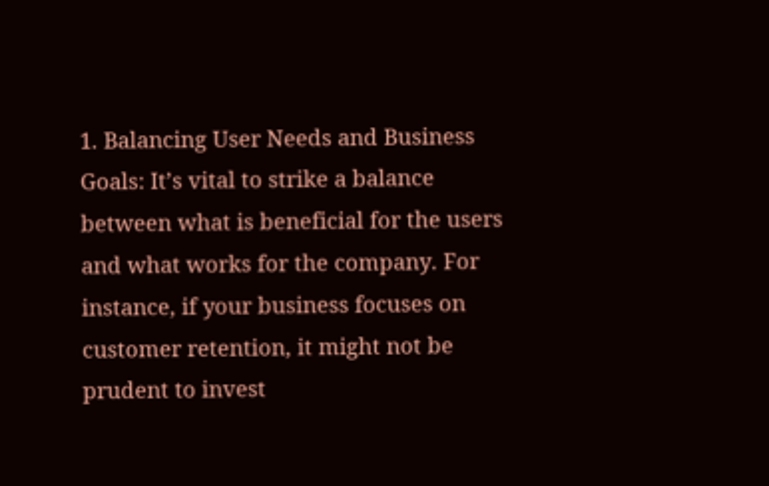1. Balancing User Needs and Business Goals: It’s vital to strike a balance between what is beneficial for the users and what works for the company. For instance, if your business focuses on customer retention, it might not be prudent to invest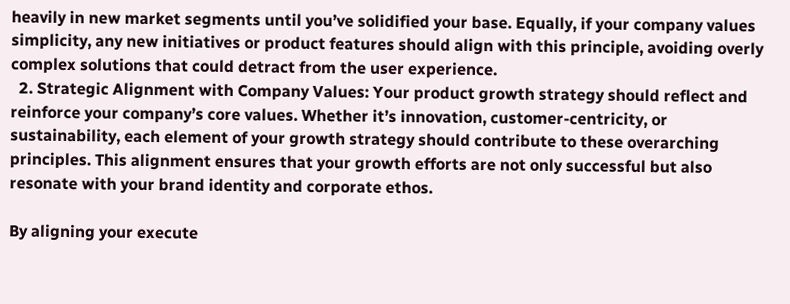heavily in new market segments until you’ve solidified your base. Equally, if your company values simplicity, any new initiatives or product features should align with this principle, avoiding overly complex solutions that could detract from the user experience.
  2. Strategic Alignment with Company Values: Your product growth strategy should reflect and reinforce your company’s core values. Whether it’s innovation, customer-centricity, or sustainability, each element of your growth strategy should contribute to these overarching principles. This alignment ensures that your growth efforts are not only successful but also resonate with your brand identity and corporate ethos.

By aligning your execute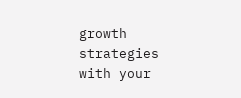growth strategies with your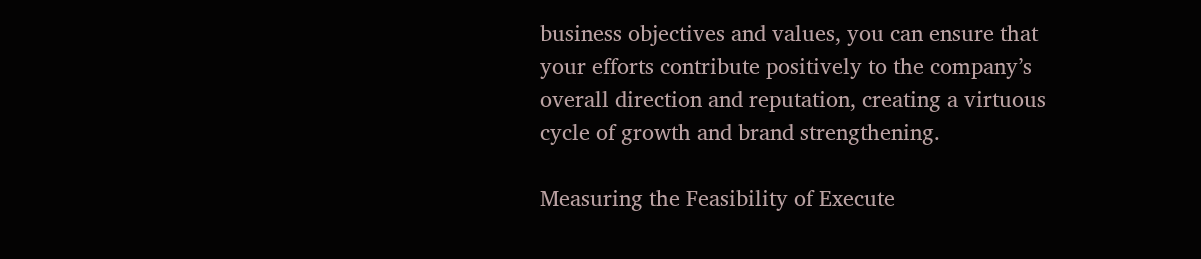business objectives and values, you can ensure that your efforts contribute positively to the company’s overall direction and reputation, creating a virtuous cycle of growth and brand strengthening.

Measuring the Feasibility of Execute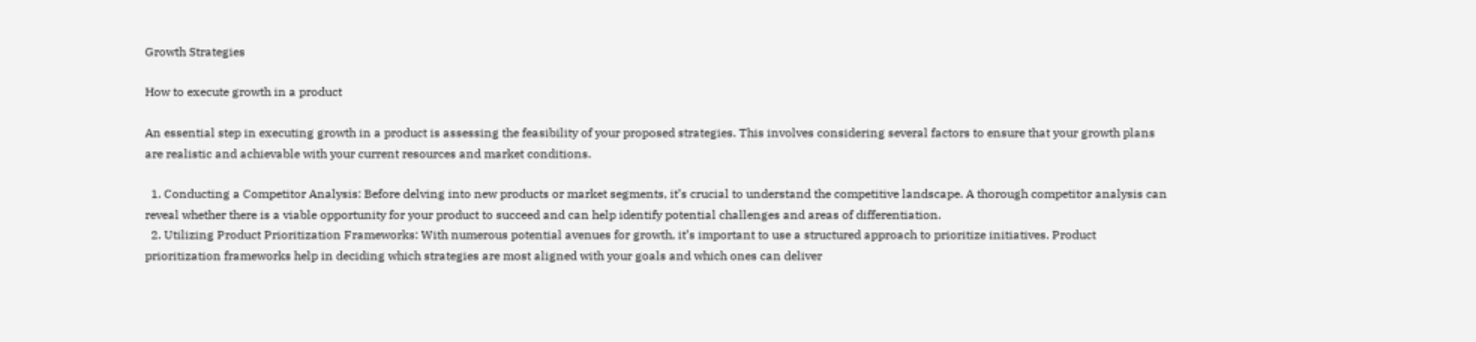Growth Strategies

How to execute growth in a product

An essential step in executing growth in a product is assessing the feasibility of your proposed strategies. This involves considering several factors to ensure that your growth plans are realistic and achievable with your current resources and market conditions.

  1. Conducting a Competitor Analysis: Before delving into new products or market segments, it’s crucial to understand the competitive landscape. A thorough competitor analysis can reveal whether there is a viable opportunity for your product to succeed and can help identify potential challenges and areas of differentiation.
  2. Utilizing Product Prioritization Frameworks: With numerous potential avenues for growth, it’s important to use a structured approach to prioritize initiatives. Product prioritization frameworks help in deciding which strategies are most aligned with your goals and which ones can deliver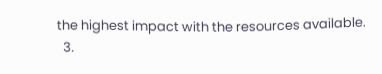the highest impact with the resources available.
  3.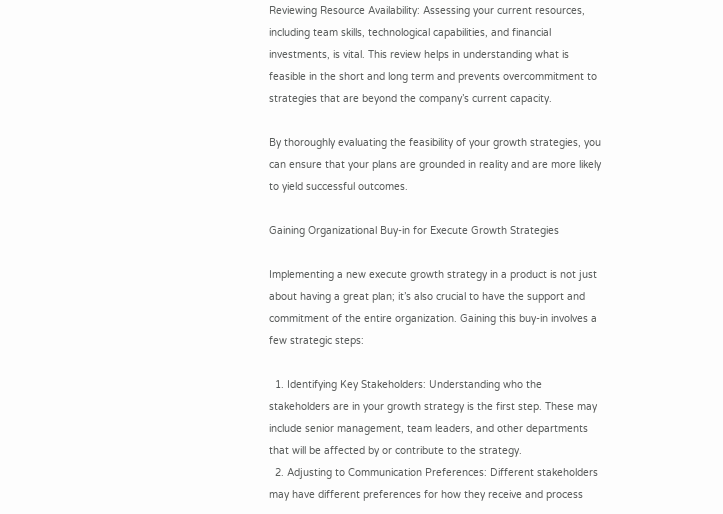Reviewing Resource Availability: Assessing your current resources, including team skills, technological capabilities, and financial investments, is vital. This review helps in understanding what is feasible in the short and long term and prevents overcommitment to strategies that are beyond the company’s current capacity.

By thoroughly evaluating the feasibility of your growth strategies, you can ensure that your plans are grounded in reality and are more likely to yield successful outcomes.

Gaining Organizational Buy-in for Execute Growth Strategies

Implementing a new execute growth strategy in a product is not just about having a great plan; it’s also crucial to have the support and commitment of the entire organization. Gaining this buy-in involves a few strategic steps:

  1. Identifying Key Stakeholders: Understanding who the stakeholders are in your growth strategy is the first step. These may include senior management, team leaders, and other departments that will be affected by or contribute to the strategy.
  2. Adjusting to Communication Preferences: Different stakeholders may have different preferences for how they receive and process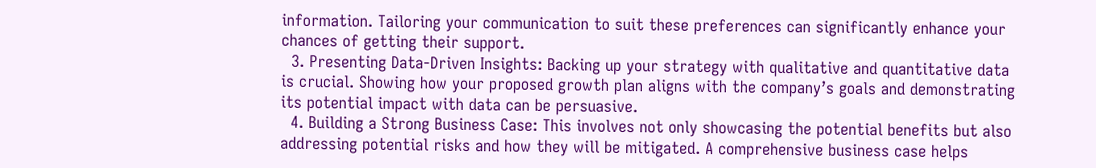information. Tailoring your communication to suit these preferences can significantly enhance your chances of getting their support.
  3. Presenting Data-Driven Insights: Backing up your strategy with qualitative and quantitative data is crucial. Showing how your proposed growth plan aligns with the company’s goals and demonstrating its potential impact with data can be persuasive.
  4. Building a Strong Business Case: This involves not only showcasing the potential benefits but also addressing potential risks and how they will be mitigated. A comprehensive business case helps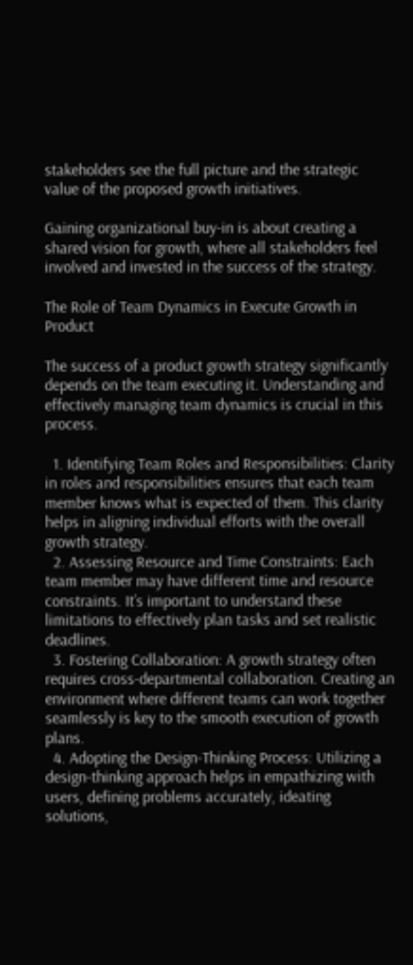stakeholders see the full picture and the strategic value of the proposed growth initiatives.

Gaining organizational buy-in is about creating a shared vision for growth, where all stakeholders feel involved and invested in the success of the strategy.

The Role of Team Dynamics in Execute Growth in Product

The success of a product growth strategy significantly depends on the team executing it. Understanding and effectively managing team dynamics is crucial in this process.

  1. Identifying Team Roles and Responsibilities: Clarity in roles and responsibilities ensures that each team member knows what is expected of them. This clarity helps in aligning individual efforts with the overall growth strategy.
  2. Assessing Resource and Time Constraints: Each team member may have different time and resource constraints. It’s important to understand these limitations to effectively plan tasks and set realistic deadlines.
  3. Fostering Collaboration: A growth strategy often requires cross-departmental collaboration. Creating an environment where different teams can work together seamlessly is key to the smooth execution of growth plans.
  4. Adopting the Design-Thinking Process: Utilizing a design-thinking approach helps in empathizing with users, defining problems accurately, ideating solutions,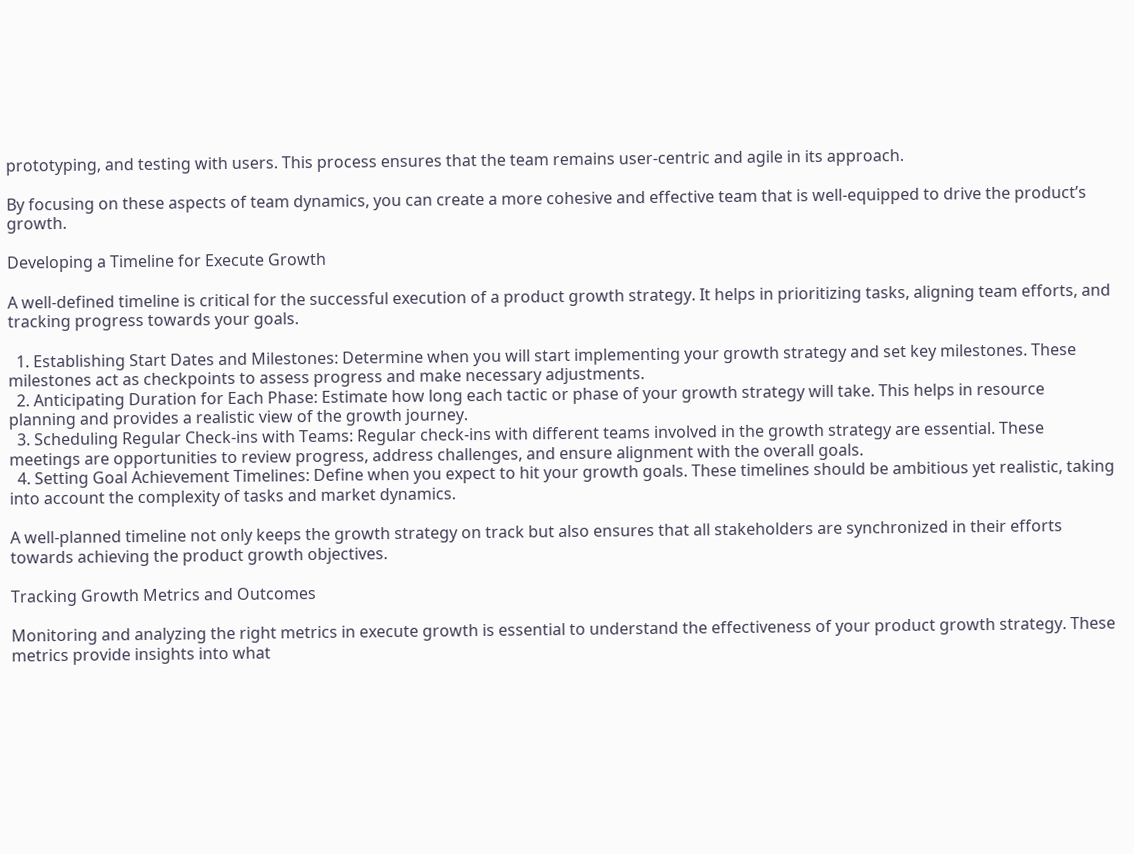prototyping, and testing with users. This process ensures that the team remains user-centric and agile in its approach.

By focusing on these aspects of team dynamics, you can create a more cohesive and effective team that is well-equipped to drive the product’s growth.

Developing a Timeline for Execute Growth

A well-defined timeline is critical for the successful execution of a product growth strategy. It helps in prioritizing tasks, aligning team efforts, and tracking progress towards your goals.

  1. Establishing Start Dates and Milestones: Determine when you will start implementing your growth strategy and set key milestones. These milestones act as checkpoints to assess progress and make necessary adjustments.
  2. Anticipating Duration for Each Phase: Estimate how long each tactic or phase of your growth strategy will take. This helps in resource planning and provides a realistic view of the growth journey.
  3. Scheduling Regular Check-ins with Teams: Regular check-ins with different teams involved in the growth strategy are essential. These meetings are opportunities to review progress, address challenges, and ensure alignment with the overall goals.
  4. Setting Goal Achievement Timelines: Define when you expect to hit your growth goals. These timelines should be ambitious yet realistic, taking into account the complexity of tasks and market dynamics.

A well-planned timeline not only keeps the growth strategy on track but also ensures that all stakeholders are synchronized in their efforts towards achieving the product growth objectives.

Tracking Growth Metrics and Outcomes

Monitoring and analyzing the right metrics in execute growth is essential to understand the effectiveness of your product growth strategy. These metrics provide insights into what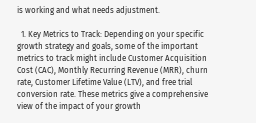is working and what needs adjustment.

  1. Key Metrics to Track: Depending on your specific growth strategy and goals, some of the important metrics to track might include Customer Acquisition Cost (CAC), Monthly Recurring Revenue (MRR), churn rate, Customer Lifetime Value (LTV), and free trial conversion rate. These metrics give a comprehensive view of the impact of your growth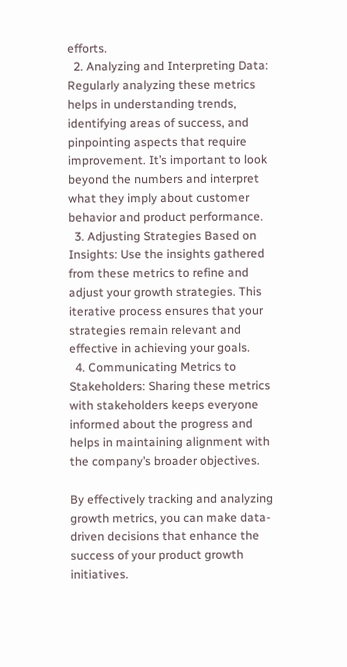efforts.
  2. Analyzing and Interpreting Data: Regularly analyzing these metrics helps in understanding trends, identifying areas of success, and pinpointing aspects that require improvement. It’s important to look beyond the numbers and interpret what they imply about customer behavior and product performance.
  3. Adjusting Strategies Based on Insights: Use the insights gathered from these metrics to refine and adjust your growth strategies. This iterative process ensures that your strategies remain relevant and effective in achieving your goals.
  4. Communicating Metrics to Stakeholders: Sharing these metrics with stakeholders keeps everyone informed about the progress and helps in maintaining alignment with the company’s broader objectives.

By effectively tracking and analyzing growth metrics, you can make data-driven decisions that enhance the success of your product growth initiatives.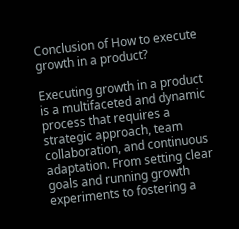Conclusion of How to execute growth in a product?

Executing growth in a product is a multifaceted and dynamic process that requires a strategic approach, team collaboration, and continuous adaptation. From setting clear goals and running growth experiments to fostering a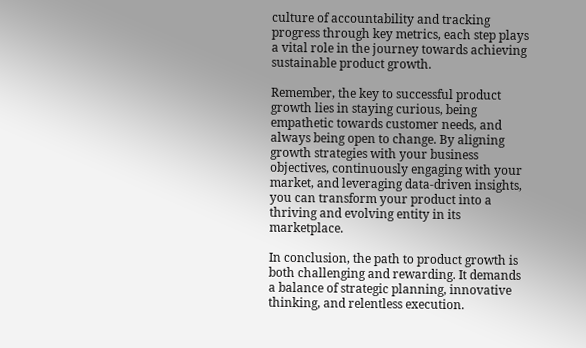culture of accountability and tracking progress through key metrics, each step plays a vital role in the journey towards achieving sustainable product growth.

Remember, the key to successful product growth lies in staying curious, being empathetic towards customer needs, and always being open to change. By aligning growth strategies with your business objectives, continuously engaging with your market, and leveraging data-driven insights, you can transform your product into a thriving and evolving entity in its marketplace.

In conclusion, the path to product growth is both challenging and rewarding. It demands a balance of strategic planning, innovative thinking, and relentless execution.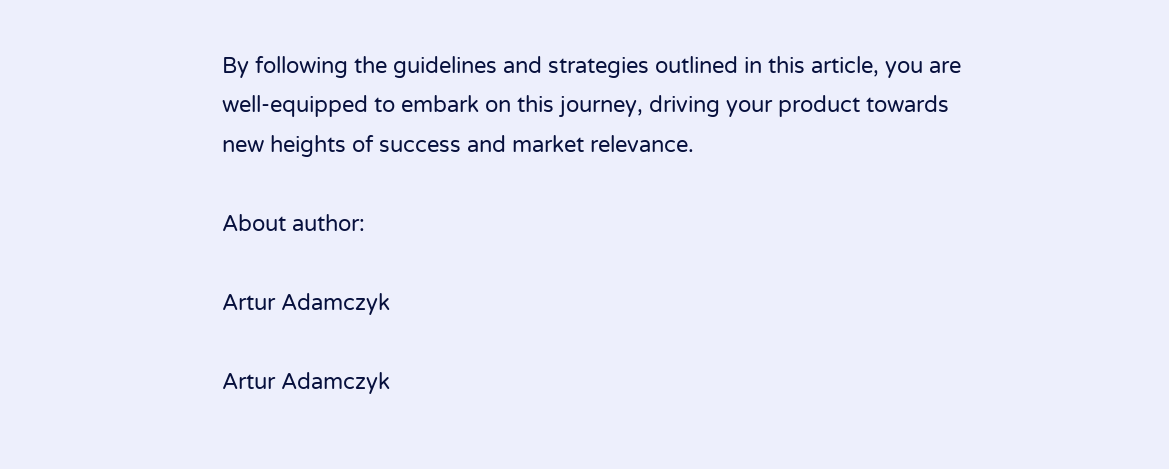By following the guidelines and strategies outlined in this article, you are well-equipped to embark on this journey, driving your product towards new heights of success and market relevance.

About author:

Artur Adamczyk

Artur Adamczyk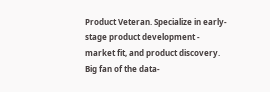Product Veteran. Specialize in early-stage product development - market fit, and product discovery. Big fan of the data-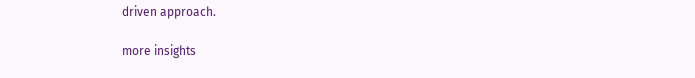driven approach.

more insights